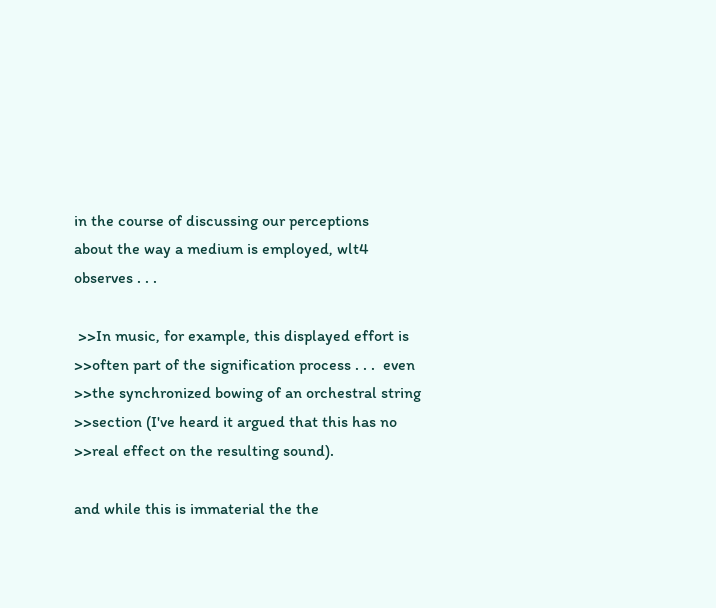in the course of discussing our perceptions
about the way a medium is employed, wlt4
observes . . .

 >>In music, for example, this displayed effort is
>>often part of the signification process . . .  even
>>the synchronized bowing of an orchestral string
>>section (I've heard it argued that this has no
>>real effect on the resulting sound).

and while this is immaterial the the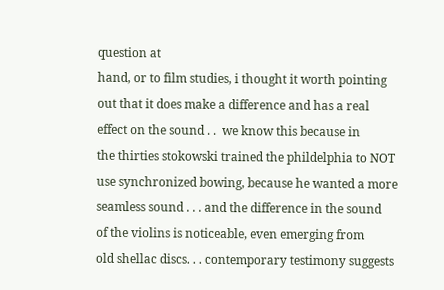question at
hand, or to film studies, i thought it worth pointing
out that it does make a difference and has a real
effect on the sound . .  we know this because in
the thirties stokowski trained the phildelphia to NOT
use synchronized bowing, because he wanted a more
seamless sound . . . and the difference in the sound
of the violins is noticeable, even emerging from
old shellac discs. . . contemporary testimony suggests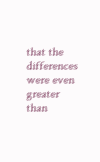that the differences were even greater than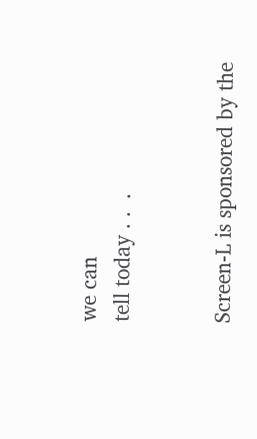we can
tell today . .  .


Screen-L is sponsored by the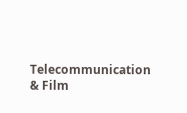Telecommunication & Film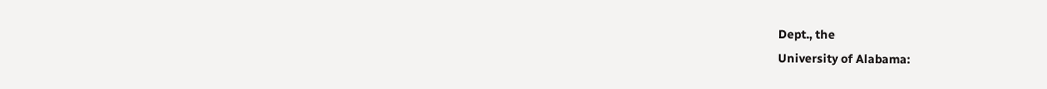Dept., the
University of Alabama: